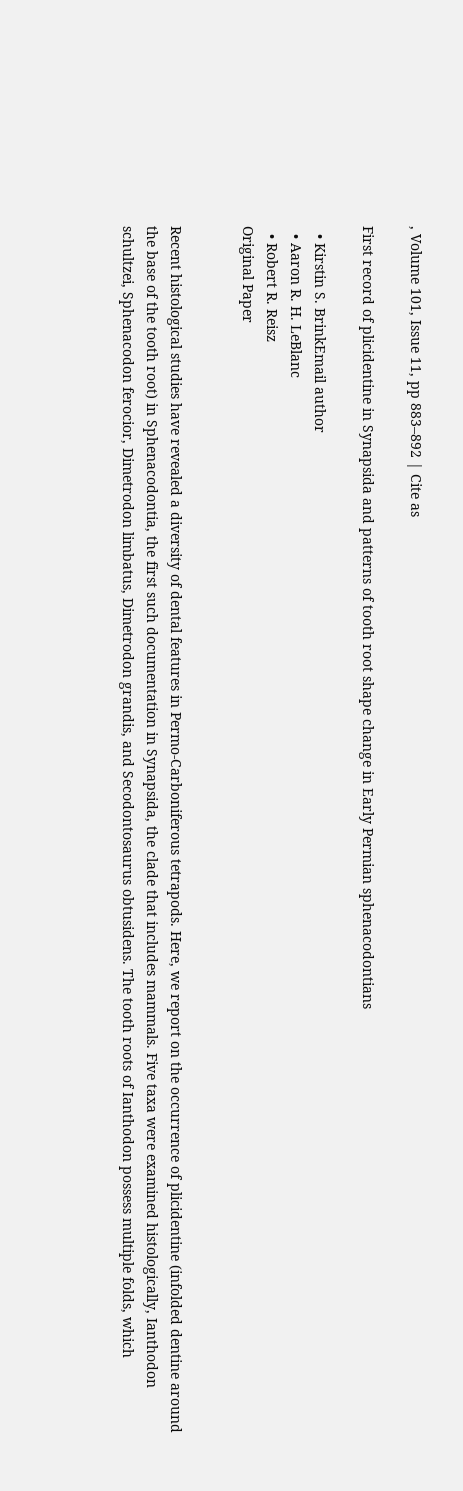, Volume 101, Issue 11, pp 883–892 | Cite as

First record of plicidentine in Synapsida and patterns of tooth root shape change in Early Permian sphenacodontians

  • Kirstin S. BrinkEmail author
  • Aaron R. H. LeBlanc
  • Robert R. Reisz
Original Paper


Recent histological studies have revealed a diversity of dental features in Permo-Carboniferous tetrapods. Here, we report on the occurrence of plicidentine (infolded dentine around the base of the tooth root) in Sphenacodontia, the first such documentation in Synapsida, the clade that includes mammals. Five taxa were examined histologically, Ianthodon schultzei, Sphenacodon ferocior, Dimetrodon limbatus, Dimetrodon grandis, and Secodontosaurus obtusidens. The tooth roots of Ianthodon possess multiple folds, which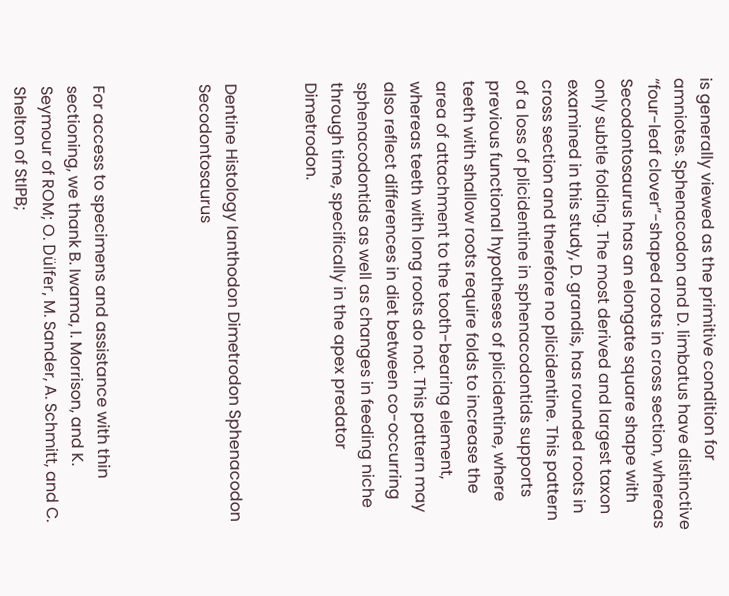is generally viewed as the primitive condition for amniotes. Sphenacodon and D. limbatus have distinctive “four-leaf clover”-shaped roots in cross section, whereas Secodontosaurus has an elongate square shape with only subtle folding. The most derived and largest taxon examined in this study, D. grandis, has rounded roots in cross section and therefore no plicidentine. This pattern of a loss of plicidentine in sphenacodontids supports previous functional hypotheses of plicidentine, where teeth with shallow roots require folds to increase the area of attachment to the tooth-bearing element, whereas teeth with long roots do not. This pattern may also reflect differences in diet between co-occurring sphenacodontids as well as changes in feeding niche through time, specifically in the apex predator Dimetrodon.


Dentine Histology Ianthodon Dimetrodon Sphenacodon Secodontosaurus



For access to specimens and assistance with thin sectioning, we thank B. Iwama, I. Morrison, and K. Seymour of ROM; O. Dülfer, M. Sander, A. Schmitt, and C. Shelton of StIPB;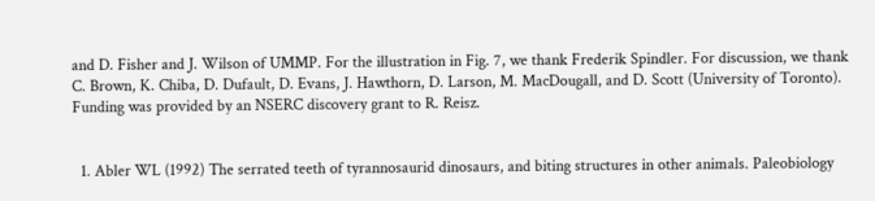and D. Fisher and J. Wilson of UMMP. For the illustration in Fig. 7, we thank Frederik Spindler. For discussion, we thank C. Brown, K. Chiba, D. Dufault, D. Evans, J. Hawthorn, D. Larson, M. MacDougall, and D. Scott (University of Toronto). Funding was provided by an NSERC discovery grant to R. Reisz.


  1. Abler WL (1992) The serrated teeth of tyrannosaurid dinosaurs, and biting structures in other animals. Paleobiology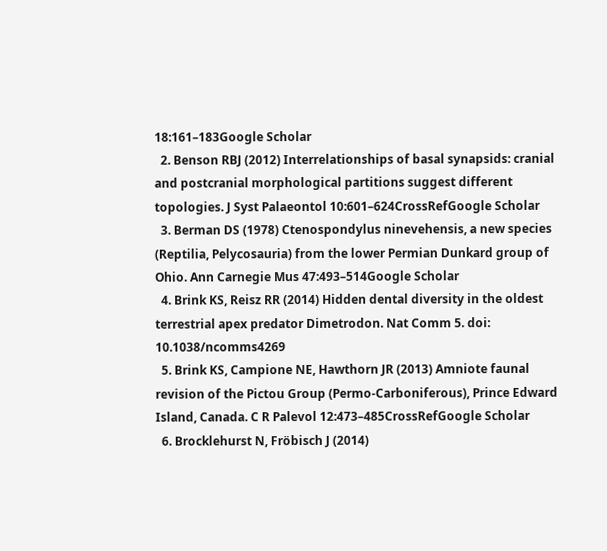18:161–183Google Scholar
  2. Benson RBJ (2012) Interrelationships of basal synapsids: cranial and postcranial morphological partitions suggest different topologies. J Syst Palaeontol 10:601–624CrossRefGoogle Scholar
  3. Berman DS (1978) Ctenospondylus ninevehensis, a new species (Reptilia, Pelycosauria) from the lower Permian Dunkard group of Ohio. Ann Carnegie Mus 47:493–514Google Scholar
  4. Brink KS, Reisz RR (2014) Hidden dental diversity in the oldest terrestrial apex predator Dimetrodon. Nat Comm 5. doi: 10.1038/ncomms4269
  5. Brink KS, Campione NE, Hawthorn JR (2013) Amniote faunal revision of the Pictou Group (Permo-Carboniferous), Prince Edward Island, Canada. C R Palevol 12:473–485CrossRefGoogle Scholar
  6. Brocklehurst N, Fröbisch J (2014)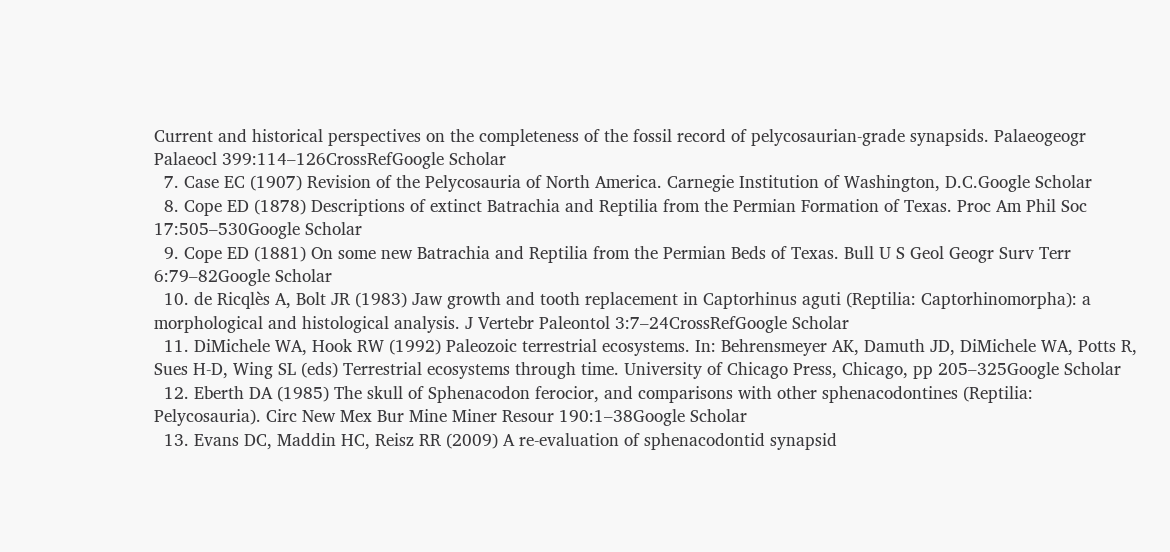Current and historical perspectives on the completeness of the fossil record of pelycosaurian-grade synapsids. Palaeogeogr Palaeocl 399:114–126CrossRefGoogle Scholar
  7. Case EC (1907) Revision of the Pelycosauria of North America. Carnegie Institution of Washington, D.C.Google Scholar
  8. Cope ED (1878) Descriptions of extinct Batrachia and Reptilia from the Permian Formation of Texas. Proc Am Phil Soc 17:505–530Google Scholar
  9. Cope ED (1881) On some new Batrachia and Reptilia from the Permian Beds of Texas. Bull U S Geol Geogr Surv Terr 6:79–82Google Scholar
  10. de Ricqlès A, Bolt JR (1983) Jaw growth and tooth replacement in Captorhinus aguti (Reptilia: Captorhinomorpha): a morphological and histological analysis. J Vertebr Paleontol 3:7–24CrossRefGoogle Scholar
  11. DiMichele WA, Hook RW (1992) Paleozoic terrestrial ecosystems. In: Behrensmeyer AK, Damuth JD, DiMichele WA, Potts R, Sues H-D, Wing SL (eds) Terrestrial ecosystems through time. University of Chicago Press, Chicago, pp 205–325Google Scholar
  12. Eberth DA (1985) The skull of Sphenacodon ferocior, and comparisons with other sphenacodontines (Reptilia: Pelycosauria). Circ New Mex Bur Mine Miner Resour 190:1–38Google Scholar
  13. Evans DC, Maddin HC, Reisz RR (2009) A re-evaluation of sphenacodontid synapsid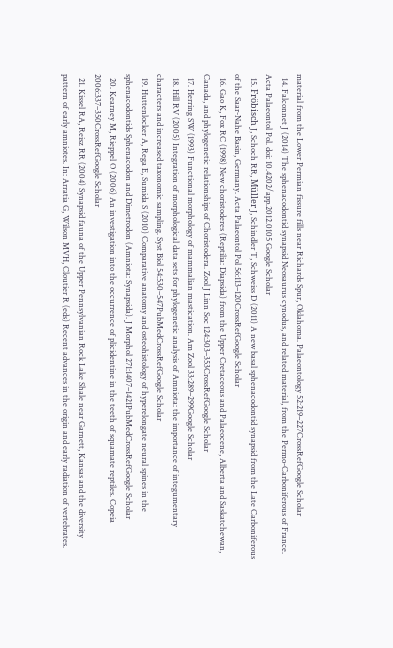material from the Lower Permian fissure fills near Richards Spur, Oklahoma. Palaeontology 52:219–227CrossRefGoogle Scholar
  14. Falconnet J (2014) The sphenacodontid synapsid Neosaurus cynodus, and related material, from the Permo-Carboniferous of France. Acta Palaeontol Pol. doi: 10.4202/app.2012.0105 Google Scholar
  15. Fröbisch J, Schoch RR, Müller J, Schindler T, Schweiss D (2011) A new basal sphenacodontid synapsid from the Late Carboniferous of the Saar-Nahe Basin, Germany. Acta Palaeontol Pol 56:113–120CrossRefGoogle Scholar
  16. Gao K, Fox RC (1998) New choristoderes (Reptilia: Diapsida) from the Upper Cretaceous and Palaeocene, Alberta and Saskatchewan, Canada, and phylogenetic relationships of Choristodera. Zool J Linn Soc 124:303–353CrossRefGoogle Scholar
  17. Herring SW (1993) Functional morphology of mammalian mastication. Am Zool 33:289–299Google Scholar
  18. Hill RV (2005) Integration of morphological data sets for phylogenetic analysis of Amniota: the importance of integumentary characters and increased taxonomic sampling. Syst Biol 54:530–547PubMedCrossRefGoogle Scholar
  19. Huttenlocker A, Rega E, Sumida S (2010) Comparative anatomy and osteohistology of hyperelongate neural spines in the sphenacodontids Sphenacodon and Dimetrodon (Amniota: Synapsida). J Morphol 271:1407–1421PubMedCrossRefGoogle Scholar
  20. Kearney M, Rieppel O (2006) An investigation into the occurrence of plicidentine in the teeth of squamate reptiles. Copeia 2006:337–350CrossRefGoogle Scholar
  21. Kissel RA, Reisz RR (2004) Synapsid fauna of the Upper Pennsylvanian Rock Lake Shale near Garnett, Kansas and the diversity pattern of early amniotes. In: Arratia G, Wilson MVH, Cloutier R (eds) Recent advances in the origin and early radiation of vertebrates.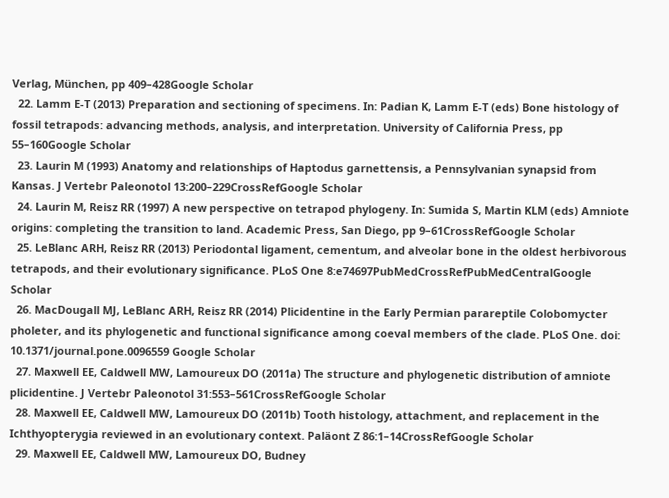Verlag, München, pp 409–428Google Scholar
  22. Lamm E-T (2013) Preparation and sectioning of specimens. In: Padian K, Lamm E-T (eds) Bone histology of fossil tetrapods: advancing methods, analysis, and interpretation. University of California Press, pp 55–160Google Scholar
  23. Laurin M (1993) Anatomy and relationships of Haptodus garnettensis, a Pennsylvanian synapsid from Kansas. J Vertebr Paleonotol 13:200–229CrossRefGoogle Scholar
  24. Laurin M, Reisz RR (1997) A new perspective on tetrapod phylogeny. In: Sumida S, Martin KLM (eds) Amniote origins: completing the transition to land. Academic Press, San Diego, pp 9–61CrossRefGoogle Scholar
  25. LeBlanc ARH, Reisz RR (2013) Periodontal ligament, cementum, and alveolar bone in the oldest herbivorous tetrapods, and their evolutionary significance. PLoS One 8:e74697PubMedCrossRefPubMedCentralGoogle Scholar
  26. MacDougall MJ, LeBlanc ARH, Reisz RR (2014) Plicidentine in the Early Permian parareptile Colobomycter pholeter, and its phylogenetic and functional significance among coeval members of the clade. PLoS One. doi: 10.1371/journal.pone.0096559 Google Scholar
  27. Maxwell EE, Caldwell MW, Lamoureux DO (2011a) The structure and phylogenetic distribution of amniote plicidentine. J Vertebr Paleonotol 31:553–561CrossRefGoogle Scholar
  28. Maxwell EE, Caldwell MW, Lamoureux DO (2011b) Tooth histology, attachment, and replacement in the Ichthyopterygia reviewed in an evolutionary context. Paläont Z 86:1–14CrossRefGoogle Scholar
  29. Maxwell EE, Caldwell MW, Lamoureux DO, Budney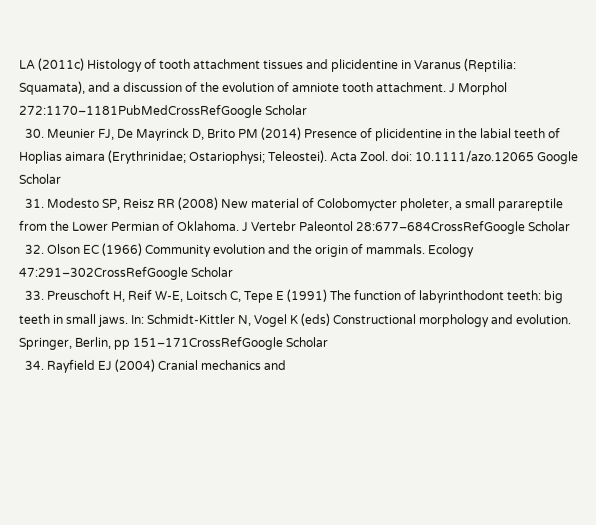LA (2011c) Histology of tooth attachment tissues and plicidentine in Varanus (Reptilia: Squamata), and a discussion of the evolution of amniote tooth attachment. J Morphol 272:1170–1181PubMedCrossRefGoogle Scholar
  30. Meunier FJ, De Mayrinck D, Brito PM (2014) Presence of plicidentine in the labial teeth of Hoplias aimara (Erythrinidae; Ostariophysi; Teleostei). Acta Zool. doi: 10.1111/azo.12065 Google Scholar
  31. Modesto SP, Reisz RR (2008) New material of Colobomycter pholeter, a small parareptile from the Lower Permian of Oklahoma. J Vertebr Paleontol 28:677–684CrossRefGoogle Scholar
  32. Olson EC (1966) Community evolution and the origin of mammals. Ecology 47:291–302CrossRefGoogle Scholar
  33. Preuschoft H, Reif W-E, Loitsch C, Tepe E (1991) The function of labyrinthodont teeth: big teeth in small jaws. In: Schmidt-Kittler N, Vogel K (eds) Constructional morphology and evolution. Springer, Berlin, pp 151–171CrossRefGoogle Scholar
  34. Rayfield EJ (2004) Cranial mechanics and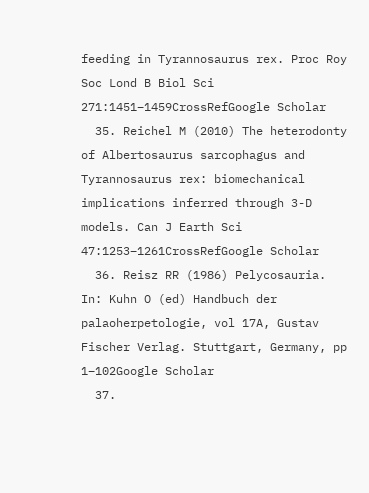feeding in Tyrannosaurus rex. Proc Roy Soc Lond B Biol Sci 271:1451–1459CrossRefGoogle Scholar
  35. Reichel M (2010) The heterodonty of Albertosaurus sarcophagus and Tyrannosaurus rex: biomechanical implications inferred through 3-D models. Can J Earth Sci 47:1253–1261CrossRefGoogle Scholar
  36. Reisz RR (1986) Pelycosauria. In: Kuhn O (ed) Handbuch der palaoherpetologie, vol 17A, Gustav Fischer Verlag. Stuttgart, Germany, pp 1–102Google Scholar
  37.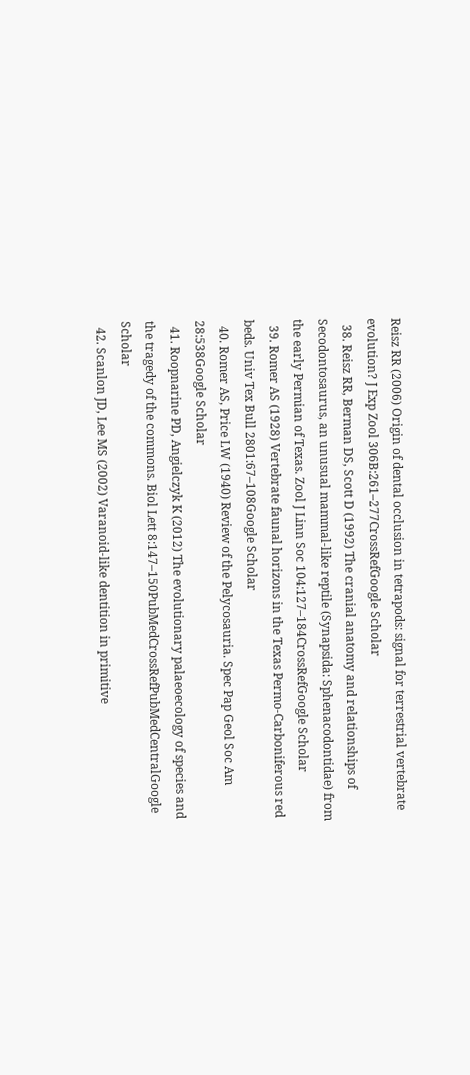Reisz RR (2006) Origin of dental occlusion in tetrapods: signal for terrestrial vertebrate evolution? J Exp Zool 306B:261–277CrossRefGoogle Scholar
  38. Reisz RR, Berman DS, Scott D (1992) The cranial anatomy and relationships of Secodontosaurus, an unusual mammal-like reptile (Synapsida: Sphenacodontidae) from the early Permian of Texas. Zool J Linn Soc 104:127–184CrossRefGoogle Scholar
  39. Romer AS (1928) Vertebrate faunal horizons in the Texas Permo-Carboniferous red beds. Univ Tex Bull 2801:67–108Google Scholar
  40. Romer AS, Price LW (1940) Review of the Pelycosauria. Spec Pap Geol Soc Am 28:538Google Scholar
  41. Roopnarine PD, Angielczyk K (2012) The evolutionary palaeoecology of species and the tragedy of the commons. Biol Lett 8:147–150PubMedCrossRefPubMedCentralGoogle Scholar
  42. Scanlon JD, Lee MS (2002) Varanoid-like dentition in primitive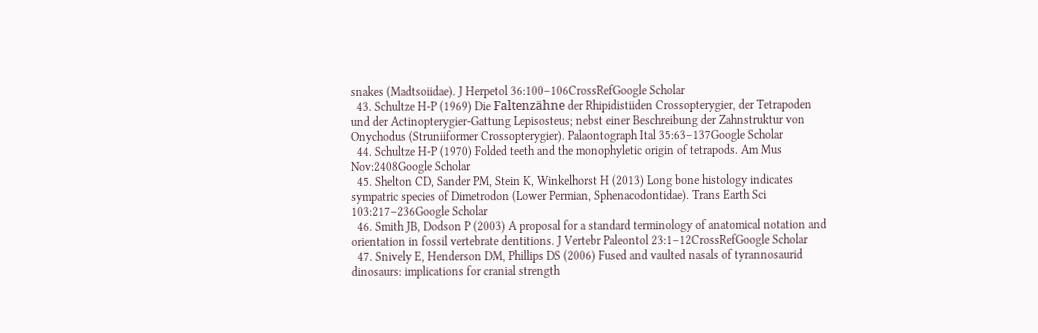snakes (Madtsoiidae). J Herpetol 36:100–106CrossRefGoogle Scholar
  43. Schultze H-P (1969) Die Faltenzähne der Rhipidistiiden Crossopterygier, der Tetrapoden und der Actinopterygier-Gattung Lepisosteus; nebst einer Beschreibung der Zahnstruktur von Onychodus (Struniiformer Crossopterygier). Palaontograph Ital 35:63–137Google Scholar
  44. Schultze H-P (1970) Folded teeth and the monophyletic origin of tetrapods. Am Mus Nov:2408Google Scholar
  45. Shelton CD, Sander PM, Stein K, Winkelhorst H (2013) Long bone histology indicates sympatric species of Dimetrodon (Lower Permian, Sphenacodontidae). Trans Earth Sci 103:217–236Google Scholar
  46. Smith JB, Dodson P (2003) A proposal for a standard terminology of anatomical notation and orientation in fossil vertebrate dentitions. J Vertebr Paleontol 23:1–12CrossRefGoogle Scholar
  47. Snively E, Henderson DM, Phillips DS (2006) Fused and vaulted nasals of tyrannosaurid dinosaurs: implications for cranial strength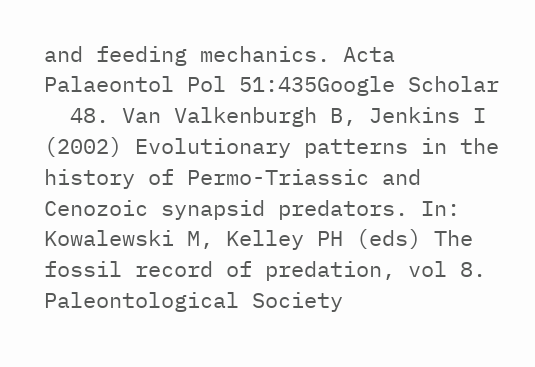and feeding mechanics. Acta Palaeontol Pol 51:435Google Scholar
  48. Van Valkenburgh B, Jenkins I (2002) Evolutionary patterns in the history of Permo-Triassic and Cenozoic synapsid predators. In: Kowalewski M, Kelley PH (eds) The fossil record of predation, vol 8. Paleontological Society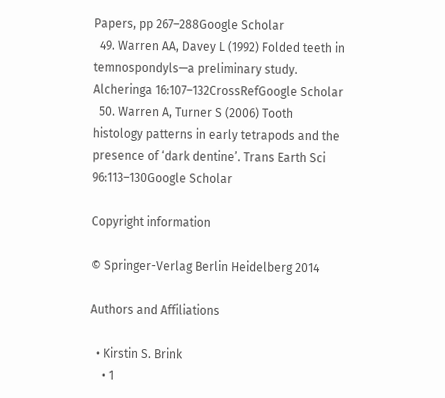Papers, pp 267–288Google Scholar
  49. Warren AA, Davey L (1992) Folded teeth in temnospondyls—a preliminary study. Alcheringa 16:107–132CrossRefGoogle Scholar
  50. Warren A, Turner S (2006) Tooth histology patterns in early tetrapods and the presence of ‘dark dentine’. Trans Earth Sci 96:113–130Google Scholar

Copyright information

© Springer-Verlag Berlin Heidelberg 2014

Authors and Affiliations

  • Kirstin S. Brink
    • 1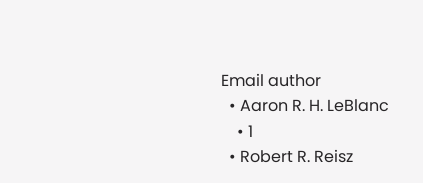Email author
  • Aaron R. H. LeBlanc
    • 1
  • Robert R. Reisz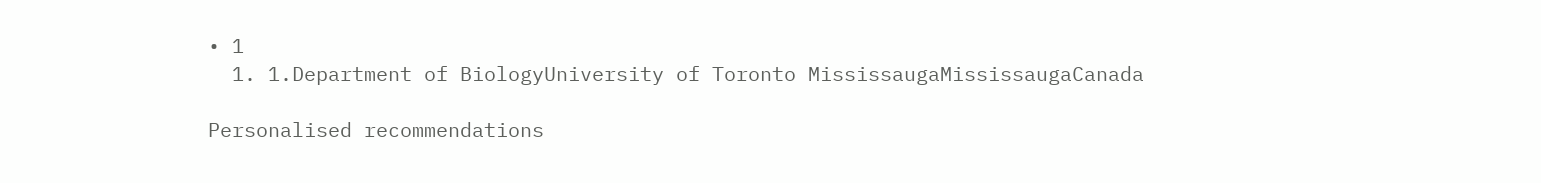• 1
  1. 1.Department of BiologyUniversity of Toronto MississaugaMississaugaCanada

Personalised recommendations